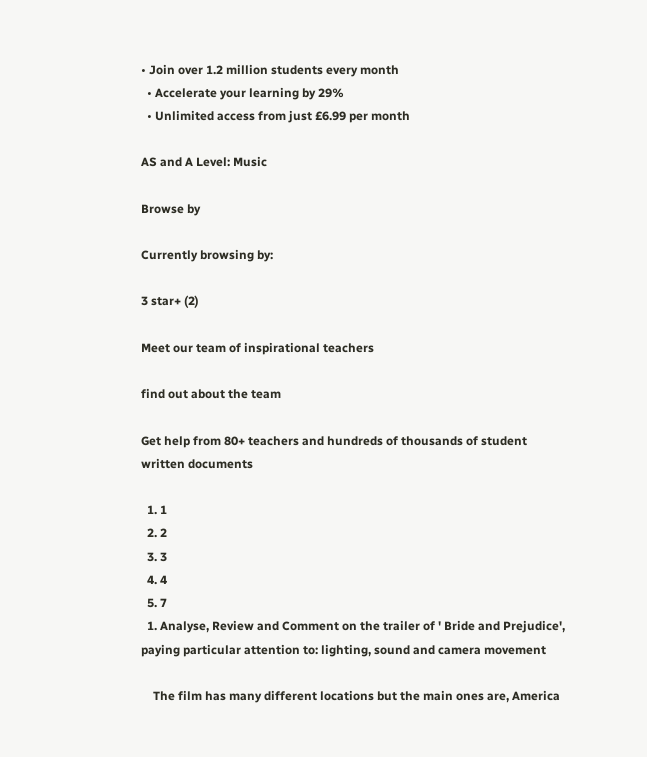• Join over 1.2 million students every month
  • Accelerate your learning by 29%
  • Unlimited access from just £6.99 per month

AS and A Level: Music

Browse by

Currently browsing by:

3 star+ (2)

Meet our team of inspirational teachers

find out about the team

Get help from 80+ teachers and hundreds of thousands of student written documents

  1. 1
  2. 2
  3. 3
  4. 4
  5. 7
  1. Analyse, Review and Comment on the trailer of ' Bride and Prejudice', paying particular attention to: lighting, sound and camera movement

    The film has many different locations but the main ones are, America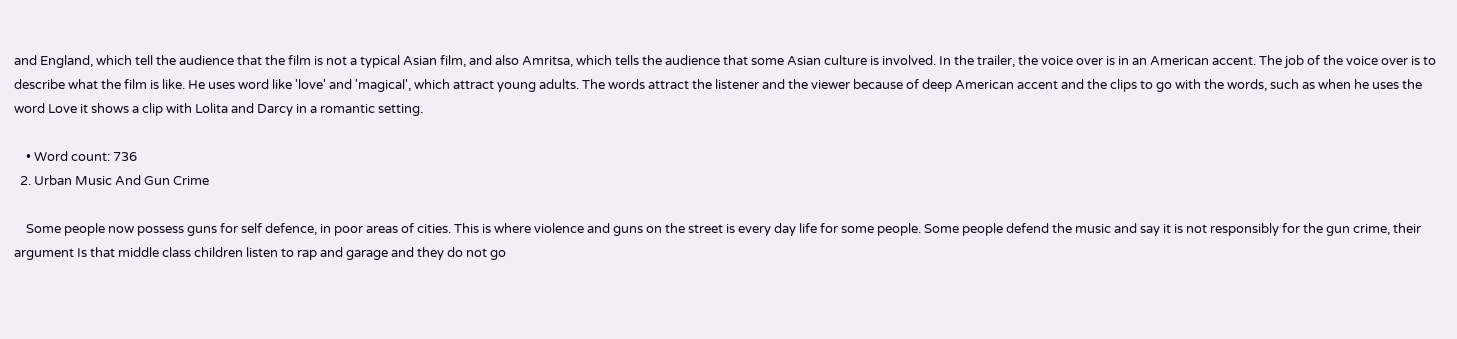and England, which tell the audience that the film is not a typical Asian film, and also Amritsa, which tells the audience that some Asian culture is involved. In the trailer, the voice over is in an American accent. The job of the voice over is to describe what the film is like. He uses word like 'love' and 'magical', which attract young adults. The words attract the listener and the viewer because of deep American accent and the clips to go with the words, such as when he uses the word Love it shows a clip with Lolita and Darcy in a romantic setting.

    • Word count: 736
  2. Urban Music And Gun Crime

    Some people now possess guns for self defence, in poor areas of cities. This is where violence and guns on the street is every day life for some people. Some people defend the music and say it is not responsibly for the gun crime, their argument Is that middle class children listen to rap and garage and they do not go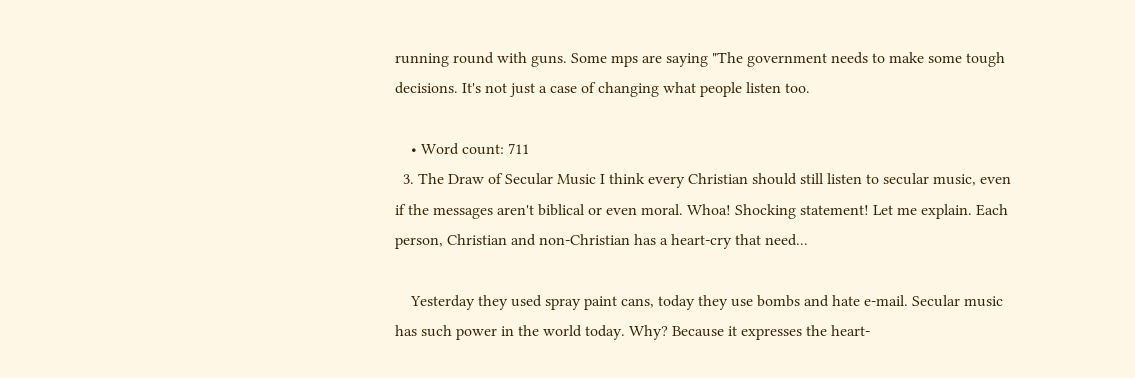running round with guns. Some mps are saying "The government needs to make some tough decisions. It's not just a case of changing what people listen too.

    • Word count: 711
  3. The Draw of Secular Music I think every Christian should still listen to secular music, even if the messages aren't biblical or even moral. Whoa! Shocking statement! Let me explain. Each person, Christian and non-Christian has a heart-cry that need...

    Yesterday they used spray paint cans, today they use bombs and hate e-mail. Secular music has such power in the world today. Why? Because it expresses the heart-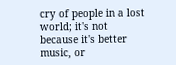cry of people in a lost world; it's not because it's better music, or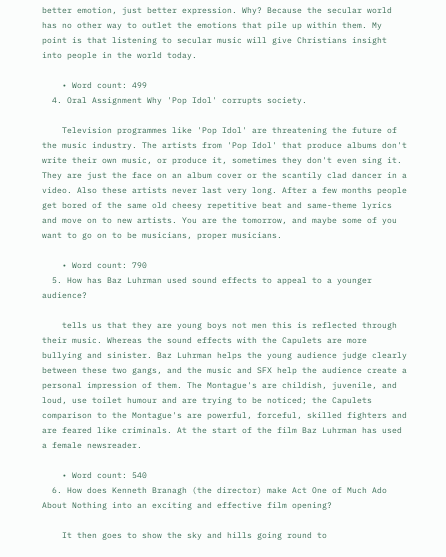better emotion, just better expression. Why? Because the secular world has no other way to outlet the emotions that pile up within them. My point is that listening to secular music will give Christians insight into people in the world today.

    • Word count: 499
  4. Oral Assignment Why 'Pop Idol' corrupts society.

    Television programmes like 'Pop Idol' are threatening the future of the music industry. The artists from 'Pop Idol' that produce albums don't write their own music, or produce it, sometimes they don't even sing it. They are just the face on an album cover or the scantily clad dancer in a video. Also these artists never last very long. After a few months people get bored of the same old cheesy repetitive beat and same-theme lyrics and move on to new artists. You are the tomorrow, and maybe some of you want to go on to be musicians, proper musicians.

    • Word count: 790
  5. How has Baz Luhrman used sound effects to appeal to a younger audience?

    tells us that they are young boys not men this is reflected through their music. Whereas the sound effects with the Capulets are more bullying and sinister. Baz Luhrman helps the young audience judge clearly between these two gangs, and the music and SFX help the audience create a personal impression of them. The Montague's are childish, juvenile, and loud, use toilet humour and are trying to be noticed; the Capulets comparison to the Montague's are powerful, forceful, skilled fighters and are feared like criminals. At the start of the film Baz Luhrman has used a female newsreader.

    • Word count: 540
  6. How does Kenneth Branagh (the director) make Act One of Much Ado About Nothing into an exciting and effective film opening?

    It then goes to show the sky and hills going round to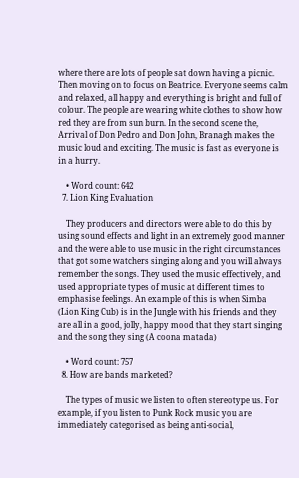where there are lots of people sat down having a picnic. Then moving on to focus on Beatrice. Everyone seems calm and relaxed, all happy and everything is bright and full of colour. The people are wearing white clothes to show how red they are from sun burn. In the second scene the, Arrival of Don Pedro and Don John, Branagh makes the music loud and exciting. The music is fast as everyone is in a hurry.

    • Word count: 642
  7. Lion King Evaluation

    They producers and directors were able to do this by using sound effects and light in an extremely good manner and the were able to use music in the right circumstances that got some watchers singing along and you will always remember the songs. They used the music effectively, and used appropriate types of music at different times to emphasise feelings. An example of this is when Simba (Lion King Cub) is in the Jungle with his friends and they are all in a good, jolly, happy mood that they start singing and the song they sing (A coona matada)

    • Word count: 757
  8. How are bands marketed?

    The types of music we listen to often stereotype us. For example, if you listen to Punk Rock music you are immediately categorised as being anti-social,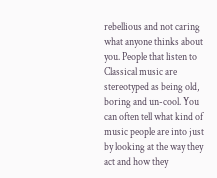rebellious and not caring what anyone thinks about you. People that listen to Classical music are stereotyped as being old, boring and un-cool. You can often tell what kind of music people are into just by looking at the way they act and how they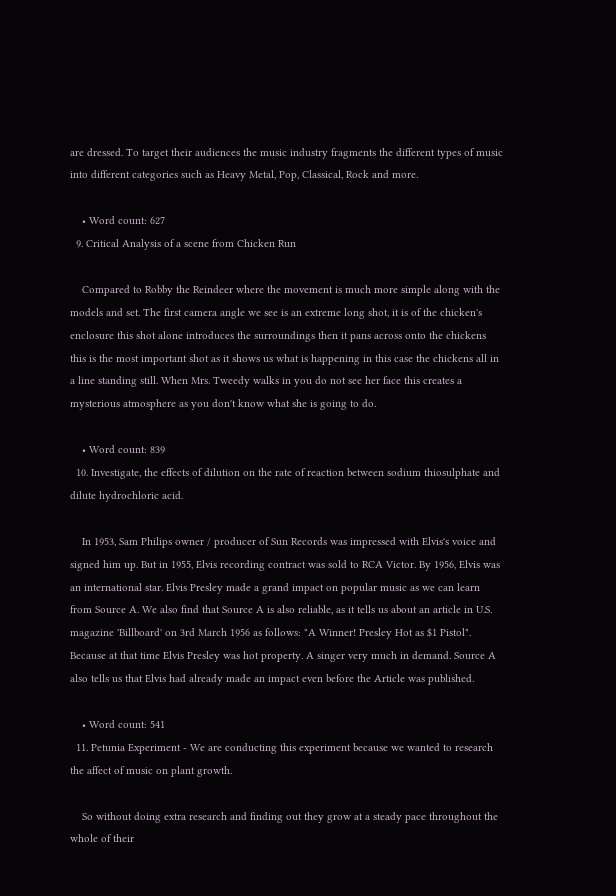are dressed. To target their audiences the music industry fragments the different types of music into different categories such as Heavy Metal, Pop, Classical, Rock and more.

    • Word count: 627
  9. Critical Analysis of a scene from Chicken Run

    Compared to Robby the Reindeer where the movement is much more simple along with the models and set. The first camera angle we see is an extreme long shot, it is of the chicken's enclosure this shot alone introduces the surroundings then it pans across onto the chickens this is the most important shot as it shows us what is happening in this case the chickens all in a line standing still. When Mrs. Tweedy walks in you do not see her face this creates a mysterious atmosphere as you don't know what she is going to do.

    • Word count: 839
  10. Investigate, the effects of dilution on the rate of reaction between sodium thiosulphate and dilute hydrochloric acid.

    In 1953, Sam Philips owner / producer of Sun Records was impressed with Elvis's voice and signed him up. But in 1955, Elvis recording contract was sold to RCA Victor. By 1956, Elvis was an international star. Elvis Presley made a grand impact on popular music as we can learn from Source A. We also find that Source A is also reliable, as it tells us about an article in U.S. magazine 'Billboard' on 3rd March 1956 as follows: "A Winner! Presley Hot as $1 Pistol". Because at that time Elvis Presley was hot property. A singer very much in demand. Source A also tells us that Elvis had already made an impact even before the Article was published.

    • Word count: 541
  11. Petunia Experiment - We are conducting this experiment because we wanted to research the affect of music on plant growth.

    So without doing extra research and finding out they grow at a steady pace throughout the whole of their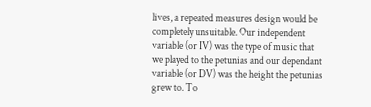lives, a repeated measures design would be completely unsuitable. Our independent variable (or IV) was the type of music that we played to the petunias and our dependant variable (or DV) was the height the petunias grew to. To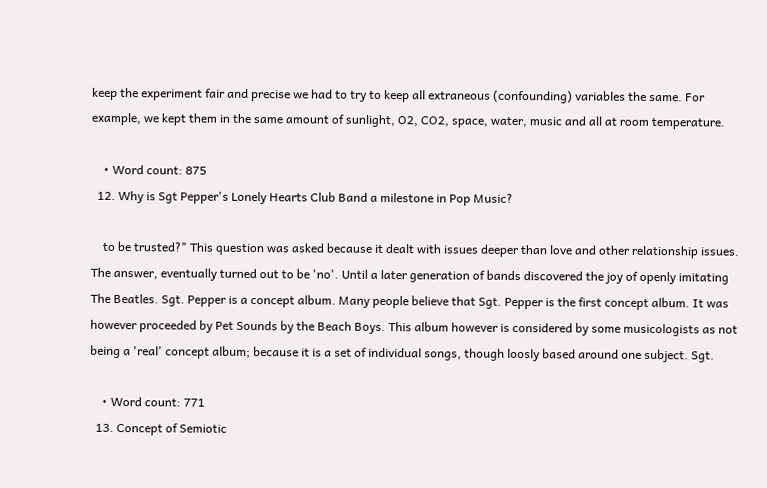keep the experiment fair and precise we had to try to keep all extraneous (confounding) variables the same. For example, we kept them in the same amount of sunlight, O2, CO2, space, water, music and all at room temperature.

    • Word count: 875
  12. Why is Sgt Pepper's Lonely Hearts Club Band a milestone in Pop Music?

    to be trusted?" This question was asked because it dealt with issues deeper than love and other relationship issues. The answer, eventually turned out to be 'no'. Until a later generation of bands discovered the joy of openly imitating The Beatles. Sgt. Pepper is a concept album. Many people believe that Sgt. Pepper is the first concept album. It was however proceeded by Pet Sounds by the Beach Boys. This album however is considered by some musicologists as not being a 'real' concept album; because it is a set of individual songs, though loosly based around one subject. Sgt.

    • Word count: 771
  13. Concept of Semiotic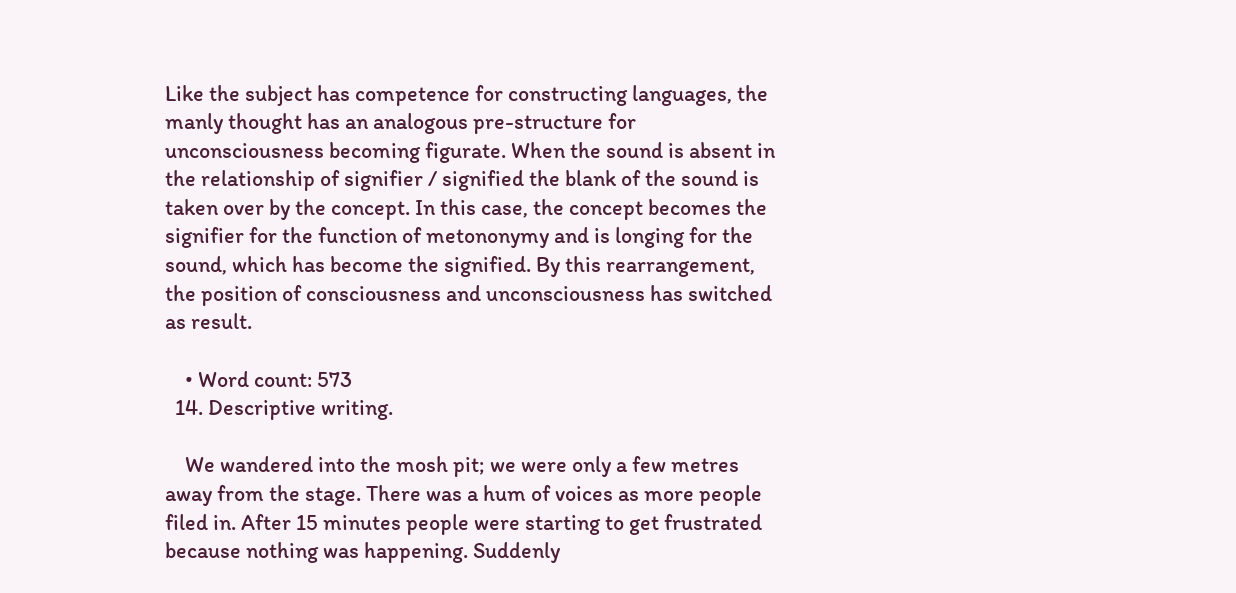Like the subject has competence for constructing languages, the manly thought has an analogous pre-structure for unconsciousness becoming figurate. When the sound is absent in the relationship of signifier / signified the blank of the sound is taken over by the concept. In this case, the concept becomes the signifier for the function of metononymy and is longing for the sound, which has become the signified. By this rearrangement, the position of consciousness and unconsciousness has switched as result.

    • Word count: 573
  14. Descriptive writing.

    We wandered into the mosh pit; we were only a few metres away from the stage. There was a hum of voices as more people filed in. After 15 minutes people were starting to get frustrated because nothing was happening. Suddenly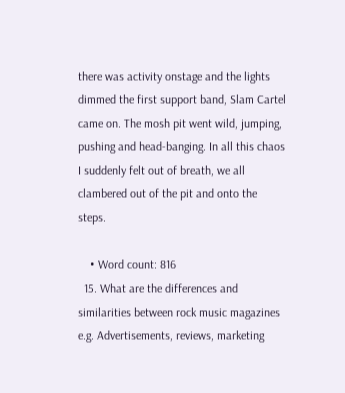there was activity onstage and the lights dimmed the first support band, Slam Cartel came on. The mosh pit went wild, jumping, pushing and head-banging. In all this chaos I suddenly felt out of breath, we all clambered out of the pit and onto the steps.

    • Word count: 816
  15. What are the differences and similarities between rock music magazines e.g. Advertisements, reviews, marketing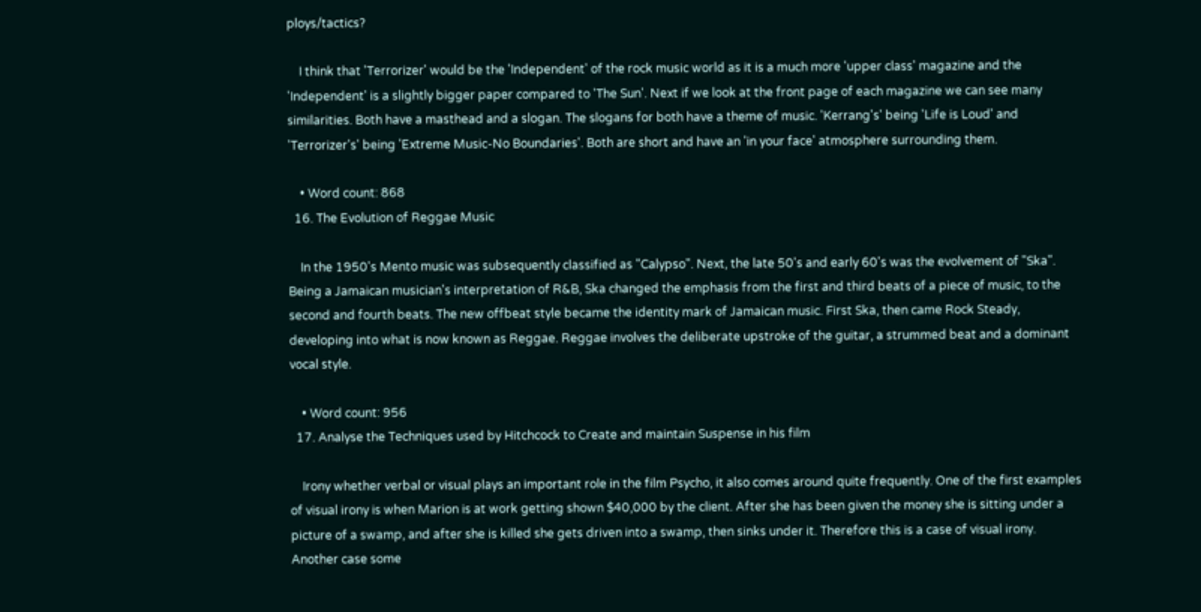ploys/tactics?

    I think that 'Terrorizer' would be the 'Independent' of the rock music world as it is a much more 'upper class' magazine and the 'Independent' is a slightly bigger paper compared to 'The Sun'. Next if we look at the front page of each magazine we can see many similarities. Both have a masthead and a slogan. The slogans for both have a theme of music. 'Kerrang's' being 'Life is Loud' and 'Terrorizer's' being 'Extreme Music-No Boundaries'. Both are short and have an 'in your face' atmosphere surrounding them.

    • Word count: 868
  16. The Evolution of Reggae Music

    In the 1950's Mento music was subsequently classified as "Calypso". Next, the late 50's and early 60's was the evolvement of "Ska". Being a Jamaican musician's interpretation of R&B, Ska changed the emphasis from the first and third beats of a piece of music, to the second and fourth beats. The new offbeat style became the identity mark of Jamaican music. First Ska, then came Rock Steady, developing into what is now known as Reggae. Reggae involves the deliberate upstroke of the guitar, a strummed beat and a dominant vocal style.

    • Word count: 956
  17. Analyse the Techniques used by Hitchcock to Create and maintain Suspense in his film

    Irony whether verbal or visual plays an important role in the film Psycho, it also comes around quite frequently. One of the first examples of visual irony is when Marion is at work getting shown $40,000 by the client. After she has been given the money she is sitting under a picture of a swamp, and after she is killed she gets driven into a swamp, then sinks under it. Therefore this is a case of visual irony. Another case some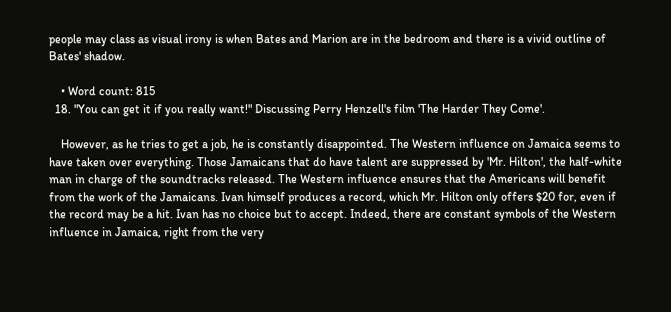people may class as visual irony is when Bates and Marion are in the bedroom and there is a vivid outline of Bates' shadow.

    • Word count: 815
  18. "You can get it if you really want!" Discussing Perry Henzell's film 'The Harder They Come'.

    However, as he tries to get a job, he is constantly disappointed. The Western influence on Jamaica seems to have taken over everything. Those Jamaicans that do have talent are suppressed by 'Mr. Hilton', the half-white man in charge of the soundtracks released. The Western influence ensures that the Americans will benefit from the work of the Jamaicans. Ivan himself produces a record, which Mr. Hilton only offers $20 for, even if the record may be a hit. Ivan has no choice but to accept. Indeed, there are constant symbols of the Western influence in Jamaica, right from the very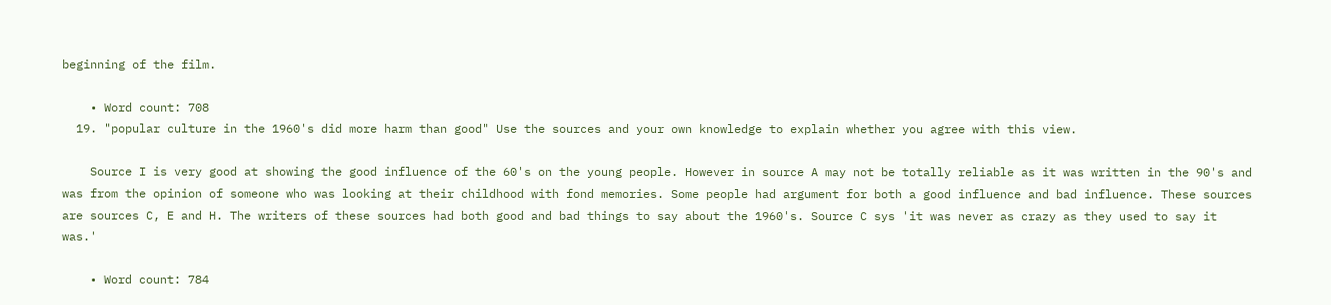beginning of the film.

    • Word count: 708
  19. "popular culture in the 1960's did more harm than good" Use the sources and your own knowledge to explain whether you agree with this view.

    Source I is very good at showing the good influence of the 60's on the young people. However in source A may not be totally reliable as it was written in the 90's and was from the opinion of someone who was looking at their childhood with fond memories. Some people had argument for both a good influence and bad influence. These sources are sources C, E and H. The writers of these sources had both good and bad things to say about the 1960's. Source C sys 'it was never as crazy as they used to say it was.'

    • Word count: 784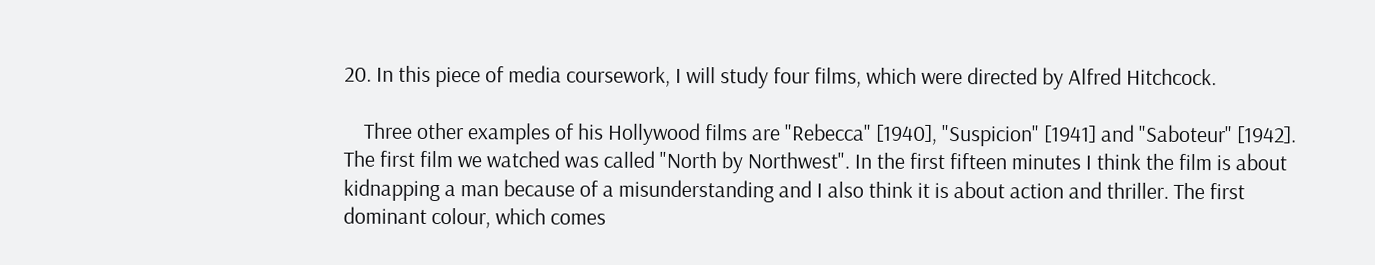20. In this piece of media coursework, I will study four films, which were directed by Alfred Hitchcock.

    Three other examples of his Hollywood films are "Rebecca" [1940], "Suspicion" [1941] and "Saboteur" [1942]. The first film we watched was called "North by Northwest". In the first fifteen minutes I think the film is about kidnapping a man because of a misunderstanding and I also think it is about action and thriller. The first dominant colour, which comes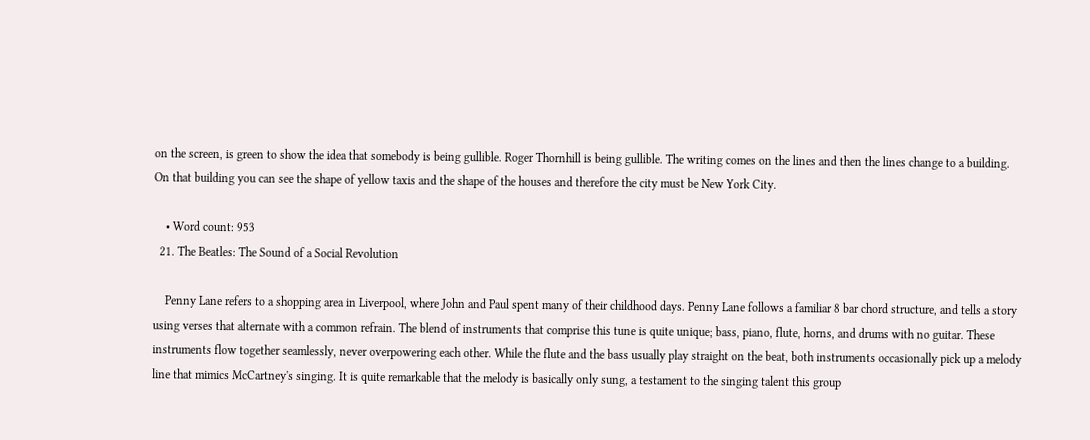on the screen, is green to show the idea that somebody is being gullible. Roger Thornhill is being gullible. The writing comes on the lines and then the lines change to a building. On that building you can see the shape of yellow taxis and the shape of the houses and therefore the city must be New York City.

    • Word count: 953
  21. The Beatles: The Sound of a Social Revolution

    Penny Lane refers to a shopping area in Liverpool, where John and Paul spent many of their childhood days. Penny Lane follows a familiar 8 bar chord structure, and tells a story using verses that alternate with a common refrain. The blend of instruments that comprise this tune is quite unique; bass, piano, flute, horns, and drums with no guitar. These instruments flow together seamlessly, never overpowering each other. While the flute and the bass usually play straight on the beat, both instruments occasionally pick up a melody line that mimics McCartney's singing. It is quite remarkable that the melody is basically only sung, a testament to the singing talent this group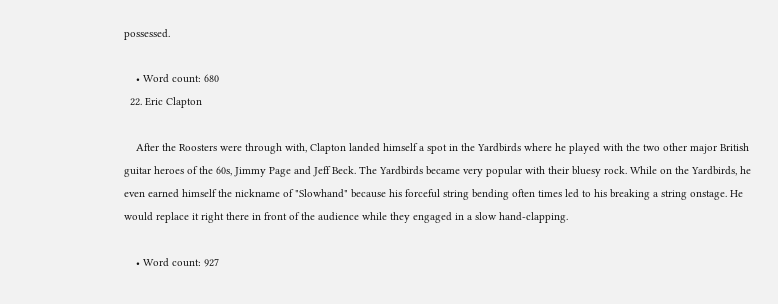possessed.

    • Word count: 680
  22. Eric Clapton

    After the Roosters were through with, Clapton landed himself a spot in the Yardbirds where he played with the two other major British guitar heroes of the 60s, Jimmy Page and Jeff Beck. The Yardbirds became very popular with their bluesy rock. While on the Yardbirds, he even earned himself the nickname of "Slowhand" because his forceful string bending often times led to his breaking a string onstage. He would replace it right there in front of the audience while they engaged in a slow hand-clapping.

    • Word count: 927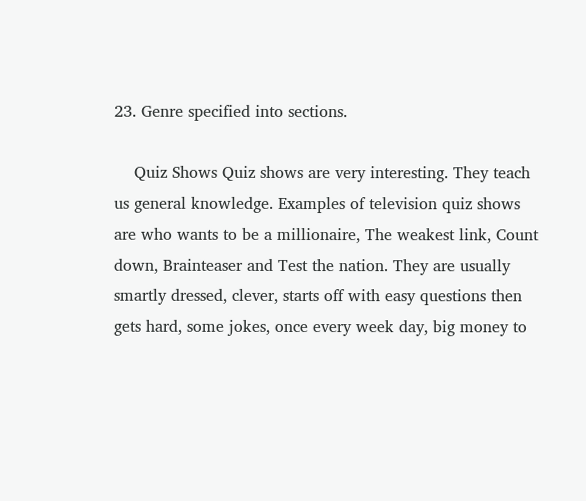23. Genre specified into sections.

    Quiz Shows Quiz shows are very interesting. They teach us general knowledge. Examples of television quiz shows are who wants to be a millionaire, The weakest link, Count down, Brainteaser and Test the nation. They are usually smartly dressed, clever, starts off with easy questions then gets hard, some jokes, once every week day, big money to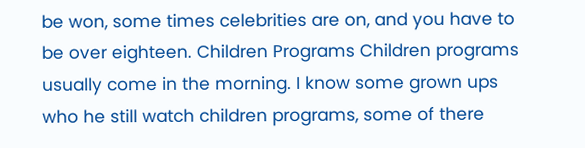be won, some times celebrities are on, and you have to be over eighteen. Children Programs Children programs usually come in the morning. I know some grown ups who he still watch children programs, some of there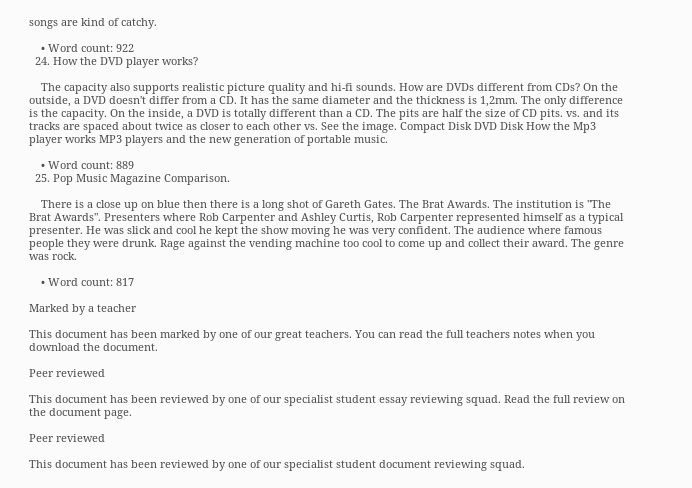songs are kind of catchy.

    • Word count: 922
  24. How the DVD player works?

    The capacity also supports realistic picture quality and hi-fi sounds. How are DVDs different from CDs? On the outside, a DVD doesn't differ from a CD. It has the same diameter and the thickness is 1,2mm. The only difference is the capacity. On the inside, a DVD is totally different than a CD. The pits are half the size of CD pits. vs. and its tracks are spaced about twice as closer to each other vs. See the image. Compact Disk DVD Disk How the Mp3 player works MP3 players and the new generation of portable music.

    • Word count: 889
  25. Pop Music Magazine Comparison.

    There is a close up on blue then there is a long shot of Gareth Gates. The Brat Awards. The institution is "The Brat Awards". Presenters where Rob Carpenter and Ashley Curtis, Rob Carpenter represented himself as a typical presenter. He was slick and cool he kept the show moving he was very confident. The audience where famous people they were drunk. Rage against the vending machine too cool to come up and collect their award. The genre was rock.

    • Word count: 817

Marked by a teacher

This document has been marked by one of our great teachers. You can read the full teachers notes when you download the document.

Peer reviewed

This document has been reviewed by one of our specialist student essay reviewing squad. Read the full review on the document page.

Peer reviewed

This document has been reviewed by one of our specialist student document reviewing squad.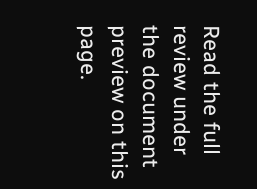Read the full review under the document preview on this page.